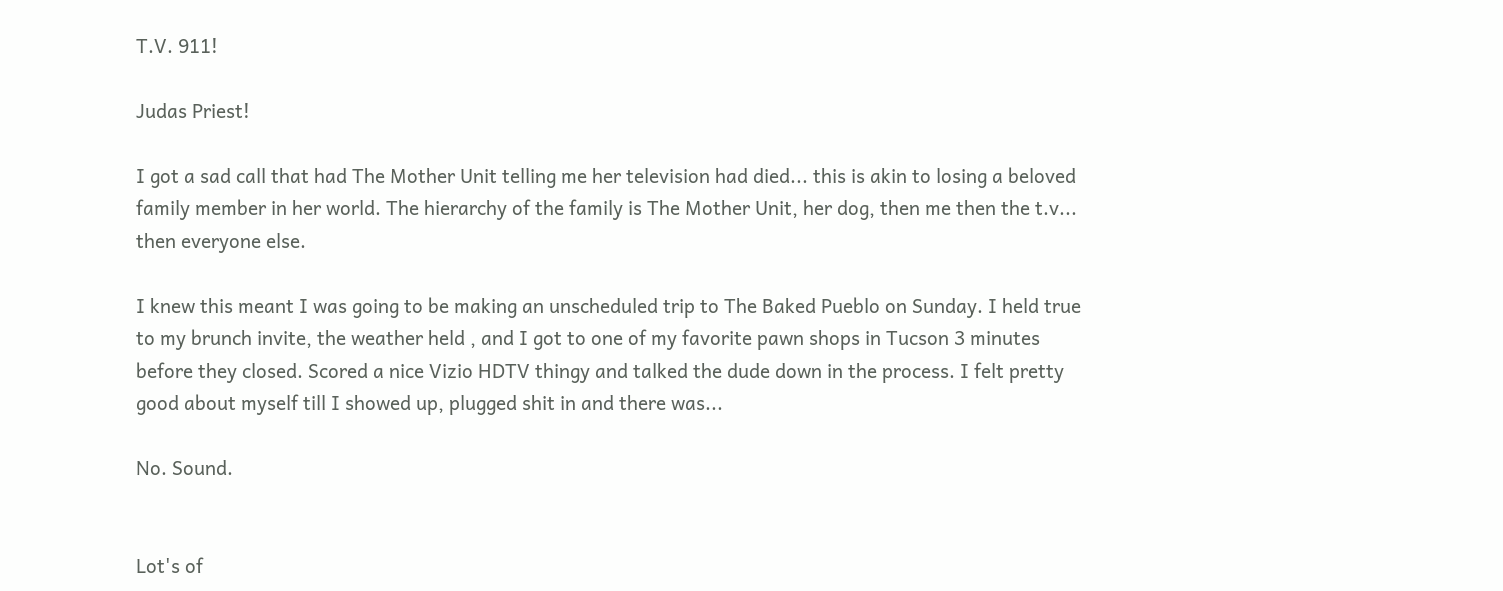T.V. 911!

Judas Priest!

I got a sad call that had The Mother Unit telling me her television had died... this is akin to losing a beloved family member in her world. The hierarchy of the family is The Mother Unit, her dog, then me then the t.v... then everyone else.

I knew this meant I was going to be making an unscheduled trip to The Baked Pueblo on Sunday. I held true to my brunch invite, the weather held , and I got to one of my favorite pawn shops in Tucson 3 minutes before they closed. Scored a nice Vizio HDTV thingy and talked the dude down in the process. I felt pretty good about myself till I showed up, plugged shit in and there was...

No. Sound.


Lot's of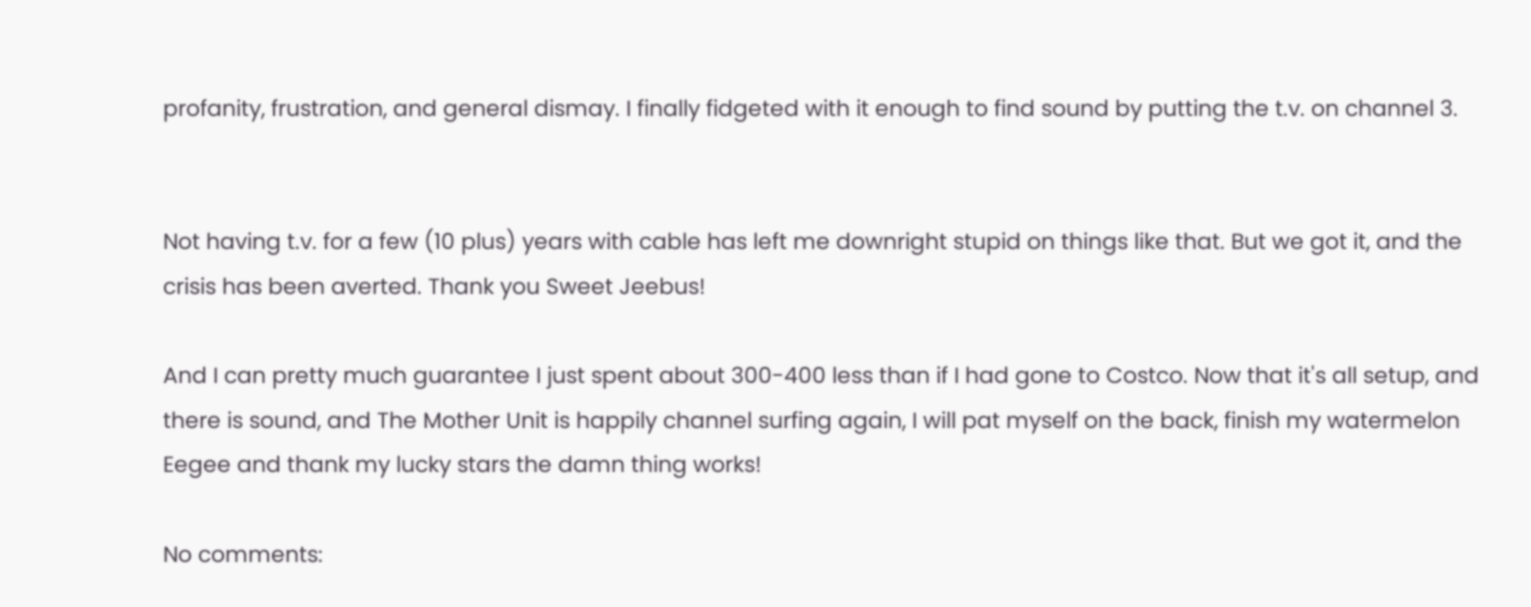profanity, frustration, and general dismay. I finally fidgeted with it enough to find sound by putting the t.v. on channel 3.


Not having t.v. for a few (10 plus) years with cable has left me downright stupid on things like that. But we got it, and the crisis has been averted. Thank you Sweet Jeebus!

And I can pretty much guarantee I just spent about 300-400 less than if I had gone to Costco. Now that it's all setup, and there is sound, and The Mother Unit is happily channel surfing again, I will pat myself on the back, finish my watermelon Eegee and thank my lucky stars the damn thing works!

No comments: